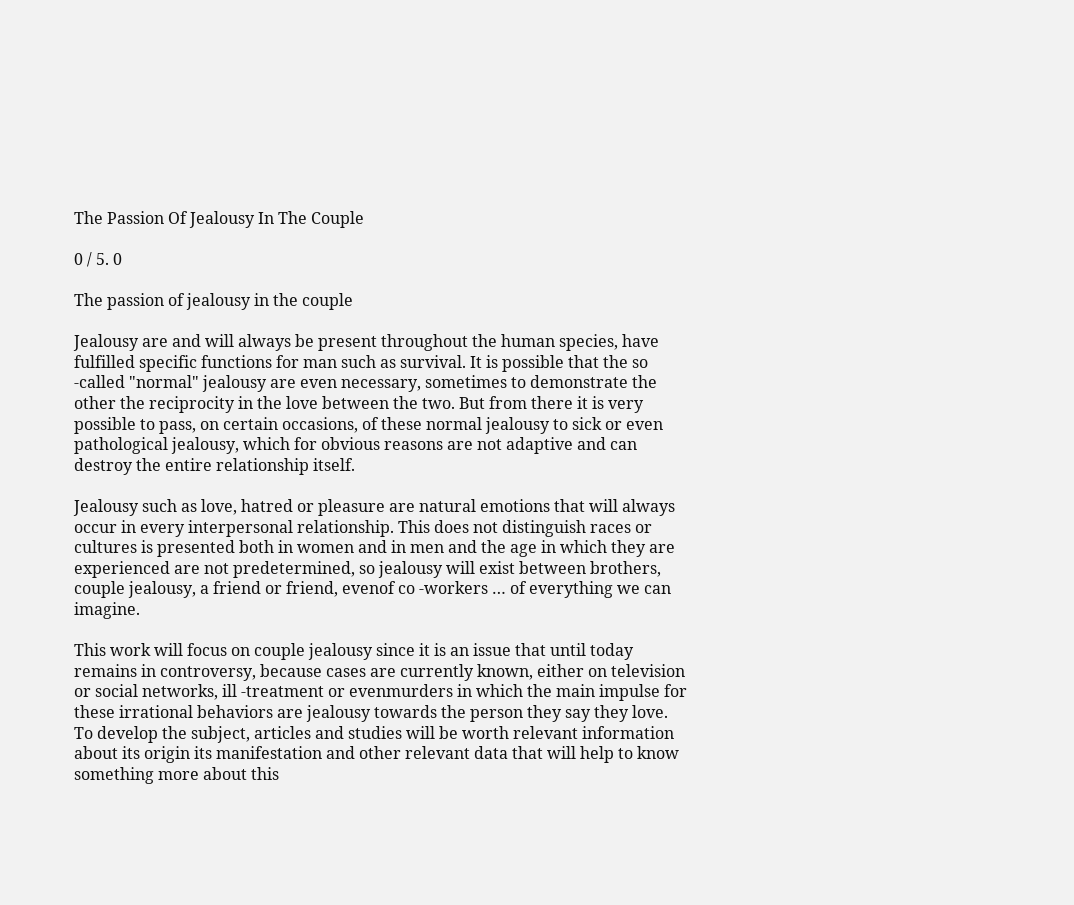The Passion Of Jealousy In The Couple

0 / 5. 0

The passion of jealousy in the couple

Jealousy are and will always be present throughout the human species, have fulfilled specific functions for man such as survival. It is possible that the so -called "normal" jealousy are even necessary, sometimes to demonstrate the other the reciprocity in the love between the two. But from there it is very possible to pass, on certain occasions, of these normal jealousy to sick or even pathological jealousy, which for obvious reasons are not adaptive and can destroy the entire relationship itself.

Jealousy such as love, hatred or pleasure are natural emotions that will always occur in every interpersonal relationship. This does not distinguish races or cultures is presented both in women and in men and the age in which they are experienced are not predetermined, so jealousy will exist between brothers, couple jealousy, a friend or friend, evenof co -workers … of everything we can imagine.

This work will focus on couple jealousy since it is an issue that until today remains in controversy, because cases are currently known, either on television or social networks, ill -treatment or evenmurders in which the main impulse for these irrational behaviors are jealousy towards the person they say they love. To develop the subject, articles and studies will be worth relevant information about its origin its manifestation and other relevant data that will help to know something more about this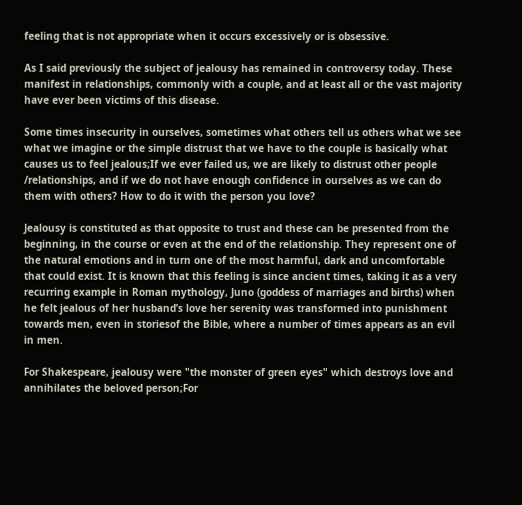feeling that is not appropriate when it occurs excessively or is obsessive.

As I said previously the subject of jealousy has remained in controversy today. These manifest in relationships, commonly with a couple, and at least all or the vast majority have ever been victims of this disease.

Some times insecurity in ourselves, sometimes what others tell us others what we see what we imagine or the simple distrust that we have to the couple is basically what causes us to feel jealous;If we ever failed us, we are likely to distrust other people /relationships, and if we do not have enough confidence in ourselves as we can do them with others? How to do it with the person you love?

Jealousy is constituted as that opposite to trust and these can be presented from the beginning, in the course or even at the end of the relationship. They represent one of the natural emotions and in turn one of the most harmful, dark and uncomfortable that could exist. It is known that this feeling is since ancient times, taking it as a very recurring example in Roman mythology, Juno (goddess of marriages and births) when he felt jealous of her husband’s love her serenity was transformed into punishment towards men, even in storiesof the Bible, where a number of times appears as an evil in men.

For Shakespeare, jealousy were "the monster of green eyes" which destroys love and annihilates the beloved person;For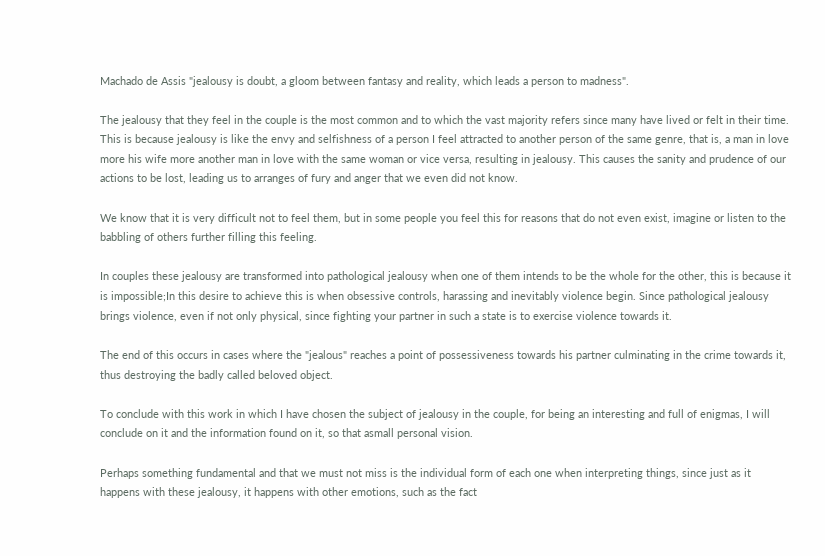Machado de Assis "jealousy is doubt, a gloom between fantasy and reality, which leads a person to madness".

The jealousy that they feel in the couple is the most common and to which the vast majority refers since many have lived or felt in their time. This is because jealousy is like the envy and selfishness of a person I feel attracted to another person of the same genre, that is, a man in love more his wife more another man in love with the same woman or vice versa, resulting in jealousy. This causes the sanity and prudence of our actions to be lost, leading us to arranges of fury and anger that we even did not know.

We know that it is very difficult not to feel them, but in some people you feel this for reasons that do not even exist, imagine or listen to the babbling of others further filling this feeling.

In couples these jealousy are transformed into pathological jealousy when one of them intends to be the whole for the other, this is because it is impossible;In this desire to achieve this is when obsessive controls, harassing and inevitably violence begin. Since pathological jealousy brings violence, even if not only physical, since fighting your partner in such a state is to exercise violence towards it.

The end of this occurs in cases where the "jealous" reaches a point of possessiveness towards his partner culminating in the crime towards it, thus destroying the badly called beloved object.

To conclude with this work in which I have chosen the subject of jealousy in the couple, for being an interesting and full of enigmas, I will conclude on it and the information found on it, so that asmall personal vision.

Perhaps something fundamental and that we must not miss is the individual form of each one when interpreting things, since just as it happens with these jealousy, it happens with other emotions, such as the fact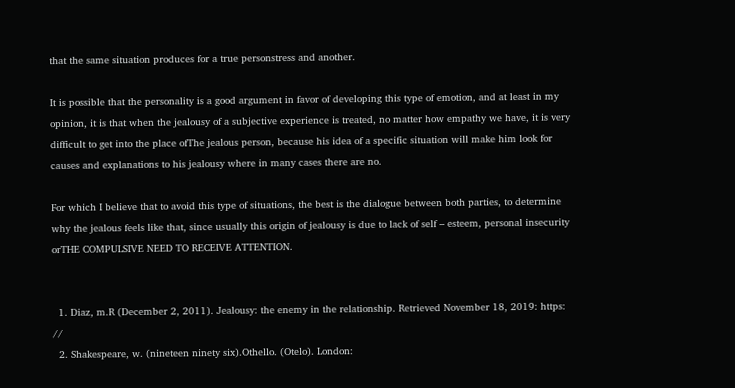that the same situation produces for a true personstress and another.

It is possible that the personality is a good argument in favor of developing this type of emotion, and at least in my opinion, it is that when the jealousy of a subjective experience is treated, no matter how empathy we have, it is very difficult to get into the place ofThe jealous person, because his idea of a specific situation will make him look for causes and explanations to his jealousy where in many cases there are no.

For which I believe that to avoid this type of situations, the best is the dialogue between both parties, to determine why the jealous feels like that, since usually this origin of jealousy is due to lack of self – esteem, personal insecurity orTHE COMPULSIVE NEED TO RECEIVE ATTENTION.


  1. Diaz, m.R (December 2, 2011). Jealousy: the enemy in the relationship. Retrieved November 18, 2019: https: //
  2. Shakespeare, w. (nineteen ninety six).Othello. (Otelo). London: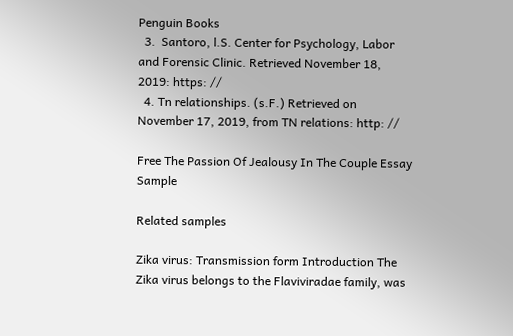Penguin Books
  3.  Santoro, l.S. Center for Psychology, Labor and Forensic Clinic. Retrieved November 18, 2019: https: //
  4. Tn relationships. (s.F.) Retrieved on November 17, 2019, from TN relations: http: //

Free The Passion Of Jealousy In The Couple Essay Sample

Related samples

Zika virus: Transmission form Introduction The Zika virus belongs to the Flaviviradae family, was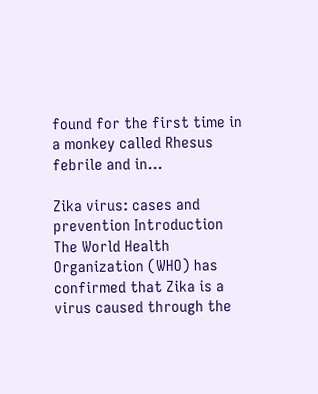found for the first time in a monkey called Rhesus febrile and in...

Zika virus: cases and prevention Introduction The World Health Organization (WHO) has confirmed that Zika is a virus caused through the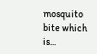mosquito bite which is...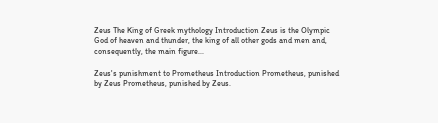Zeus The King of Greek mythology Introduction Zeus is the Olympic God of heaven and thunder, the king of all other gods and men and, consequently, the main figure...

Zeus's punishment to Prometheus Introduction Prometheus, punished by Zeus Prometheus, punished by Zeus.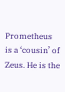Prometheus is a ‘cousin’ of Zeus. He is the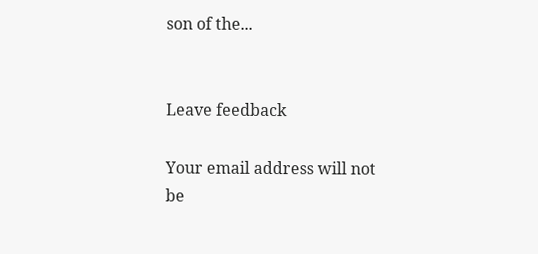son of the...


Leave feedback

Your email address will not be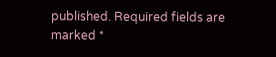published. Required fields are marked *